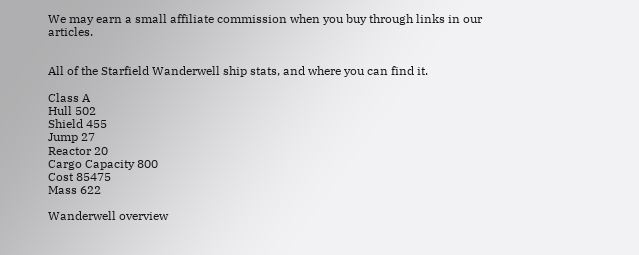We may earn a small affiliate commission when you buy through links in our articles.


All of the Starfield Wanderwell ship stats, and where you can find it.

Class A
Hull 502
Shield 455
Jump 27
Reactor 20
Cargo Capacity 800
Cost 85475
Mass 622

Wanderwell overview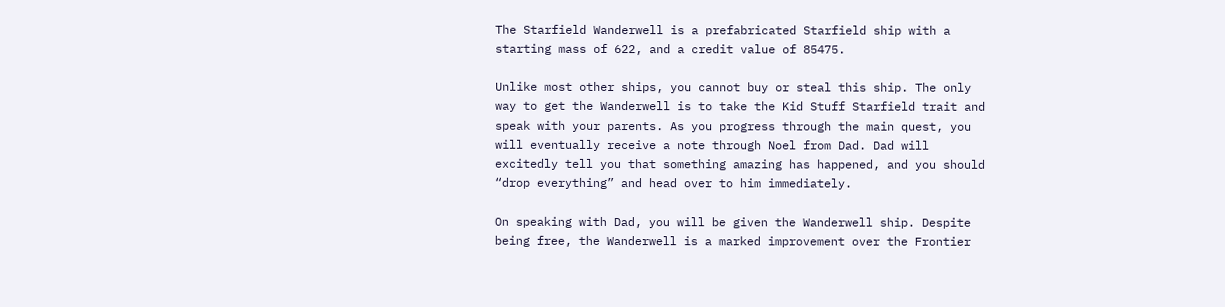The Starfield Wanderwell is a prefabricated Starfield ship with a starting mass of 622, and a credit value of 85475.

Unlike most other ships, you cannot buy or steal this ship. The only way to get the Wanderwell is to take the Kid Stuff Starfield trait and speak with your parents. As you progress through the main quest, you will eventually receive a note through Noel from Dad. Dad will excitedly tell you that something amazing has happened, and you should “drop everything” and head over to him immediately.

On speaking with Dad, you will be given the Wanderwell ship. Despite being free, the Wanderwell is a marked improvement over the Frontier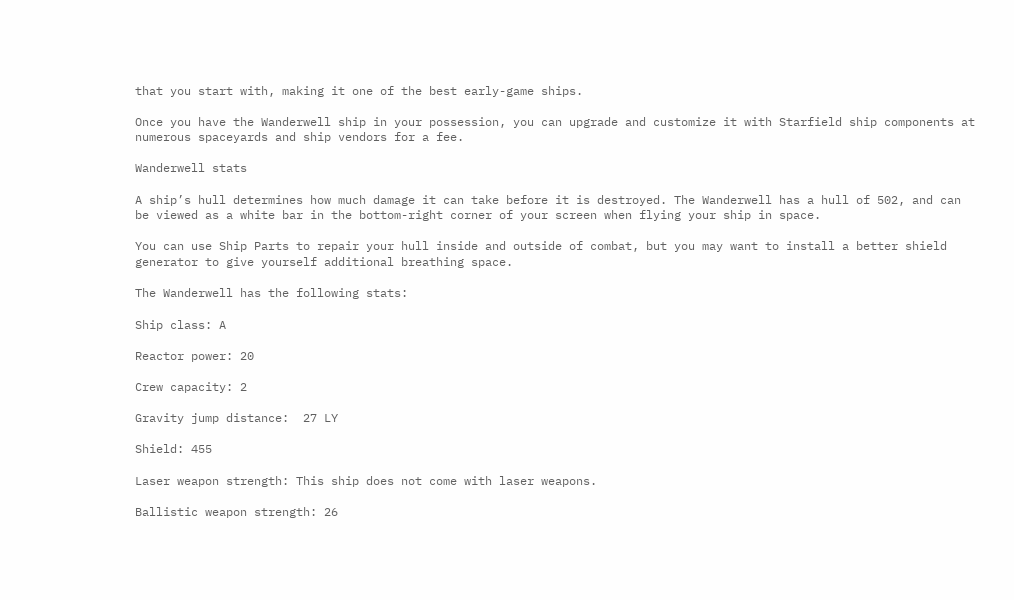that you start with, making it one of the best early-game ships.

Once you have the Wanderwell ship in your possession, you can upgrade and customize it with Starfield ship components at numerous spaceyards and ship vendors for a fee.

Wanderwell stats

A ship’s hull determines how much damage it can take before it is destroyed. The Wanderwell has a hull of 502, and can be viewed as a white bar in the bottom-right corner of your screen when flying your ship in space.

You can use Ship Parts to repair your hull inside and outside of combat, but you may want to install a better shield generator to give yourself additional breathing space.

The Wanderwell has the following stats:

Ship class: A

Reactor power: 20

Crew capacity: 2

Gravity jump distance:  27 LY

Shield: 455

Laser weapon strength: This ship does not come with laser weapons.

Ballistic weapon strength: 26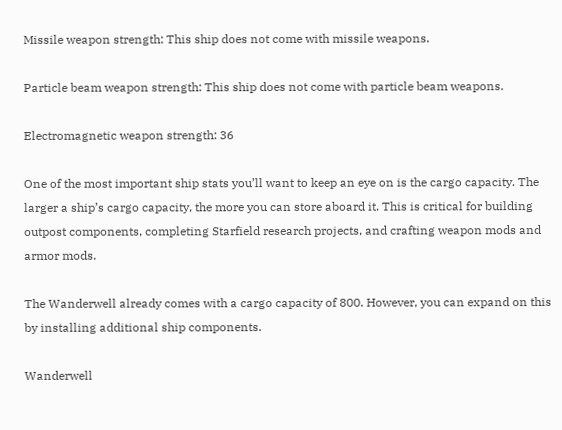Missile weapon strength: This ship does not come with missile weapons.

Particle beam weapon strength: This ship does not come with particle beam weapons.

Electromagnetic weapon strength: 36

One of the most important ship stats you’ll want to keep an eye on is the cargo capacity. The larger a ship’s cargo capacity, the more you can store aboard it. This is critical for building outpost components, completing Starfield research projects, and crafting weapon mods and armor mods.

The Wanderwell already comes with a cargo capacity of 800. However, you can expand on this by installing additional ship components.

Wanderwell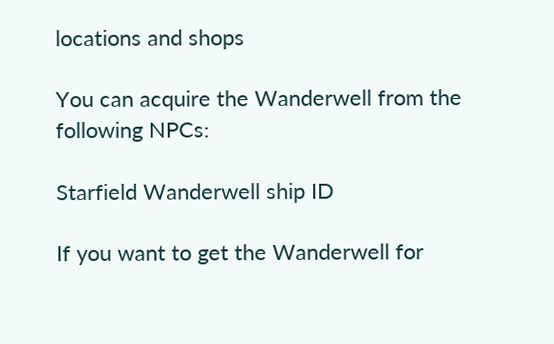locations and shops

You can acquire the Wanderwell from the following NPCs:

Starfield Wanderwell ship ID

If you want to get the Wanderwell for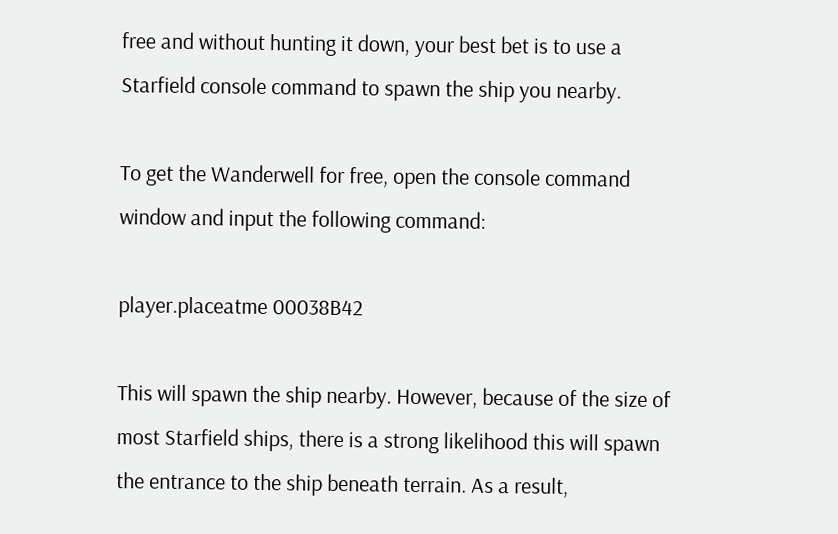free and without hunting it down, your best bet is to use a Starfield console command to spawn the ship you nearby.

To get the Wanderwell for free, open the console command window and input the following command:

player.placeatme 00038B42

This will spawn the ship nearby. However, because of the size of most Starfield ships, there is a strong likelihood this will spawn the entrance to the ship beneath terrain. As a result,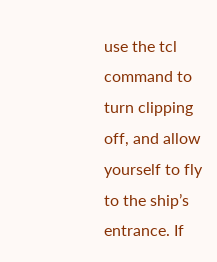use the tcl command to turn clipping off, and allow yourself to fly to the ship’s entrance. If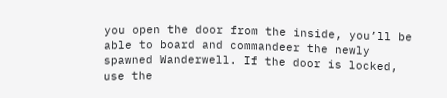you open the door from the inside, you’ll be able to board and commandeer the newly spawned Wanderwell. If the door is locked, use the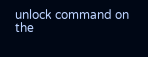unlock command on the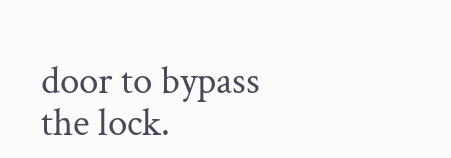door to bypass the lock.